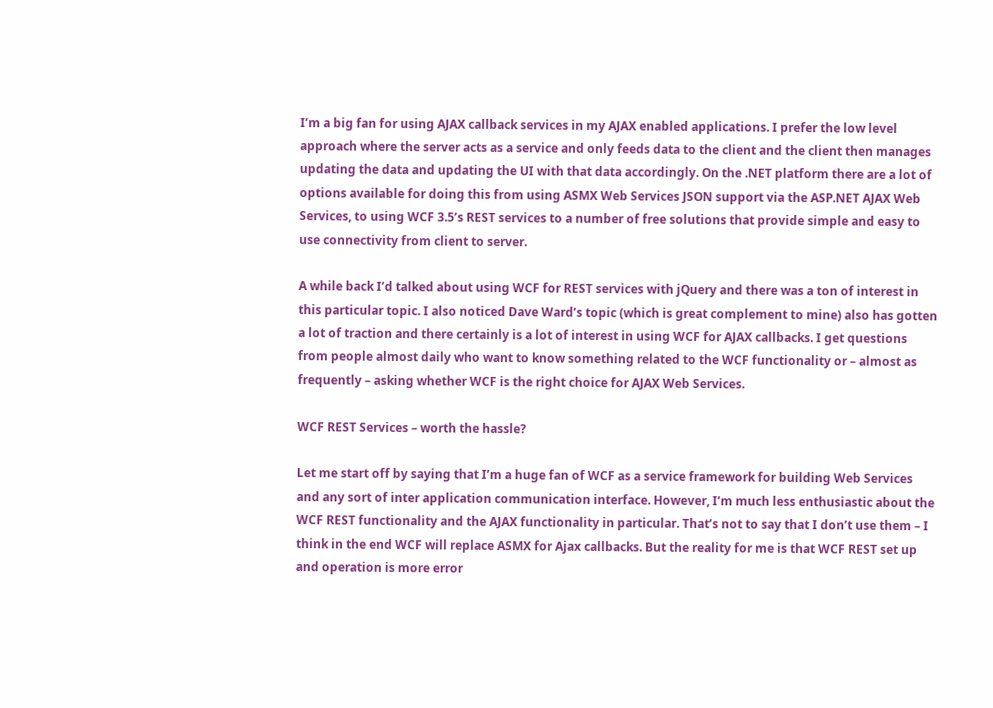I’m a big fan for using AJAX callback services in my AJAX enabled applications. I prefer the low level approach where the server acts as a service and only feeds data to the client and the client then manages updating the data and updating the UI with that data accordingly. On the .NET platform there are a lot of options available for doing this from using ASMX Web Services JSON support via the ASP.NET AJAX Web Services, to using WCF 3.5’s REST services to a number of free solutions that provide simple and easy to use connectivity from client to server.

A while back I’d talked about using WCF for REST services with jQuery and there was a ton of interest in this particular topic. I also noticed Dave Ward’s topic (which is great complement to mine) also has gotten a lot of traction and there certainly is a lot of interest in using WCF for AJAX callbacks. I get questions  from people almost daily who want to know something related to the WCF functionality or – almost as frequently – asking whether WCF is the right choice for AJAX Web Services.

WCF REST Services – worth the hassle?

Let me start off by saying that I’m a huge fan of WCF as a service framework for building Web Services and any sort of inter application communication interface. However, I’m much less enthusiastic about the WCF REST functionality and the AJAX functionality in particular. That’s not to say that I don’t use them – I think in the end WCF will replace ASMX for Ajax callbacks. But the reality for me is that WCF REST set up and operation is more error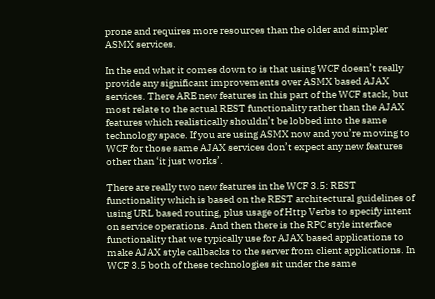prone and requires more resources than the older and simpler ASMX services.

In the end what it comes down to is that using WCF doesn’t really provide any significant improvements over ASMX based AJAX services. There ARE new features in this part of the WCF stack, but most relate to the actual REST functionality rather than the AJAX features which realistically shouldn’t be lobbed into the same technology space. If you are using ASMX now and you’re moving to WCF for those same AJAX services don’t expect any new features other than ‘it just works’.

There are really two new features in the WCF 3.5: REST functionality which is based on the REST architectural guidelines of using URL based routing, plus usage of Http Verbs to specify intent on service operations. And then there is the RPC style interface functionality that we typically use for AJAX based applications to make AJAX style callbacks to the server from client applications. In WCF 3.5 both of these technologies sit under the same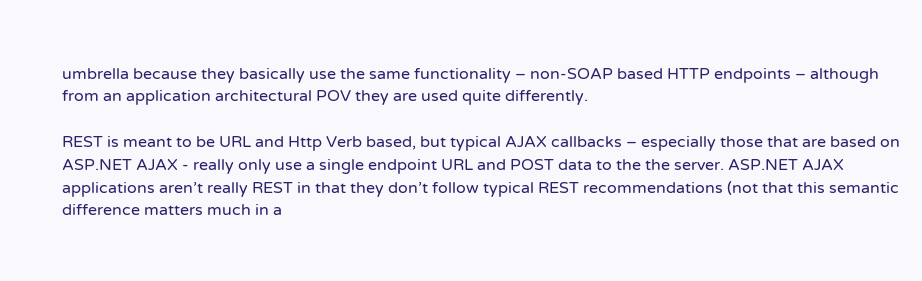umbrella because they basically use the same functionality – non-SOAP based HTTP endpoints – although from an application architectural POV they are used quite differently.

REST is meant to be URL and Http Verb based, but typical AJAX callbacks – especially those that are based on ASP.NET AJAX - really only use a single endpoint URL and POST data to the the server. ASP.NET AJAX applications aren’t really REST in that they don’t follow typical REST recommendations (not that this semantic difference matters much in a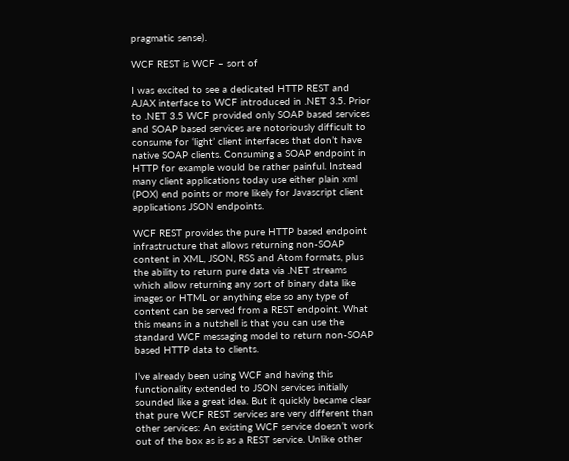pragmatic sense).

WCF REST is WCF – sort of

I was excited to see a dedicated HTTP REST and AJAX interface to WCF introduced in .NET 3.5. Prior to .NET 3.5 WCF provided only SOAP based services and SOAP based services are notoriously difficult to consume for ‘light’ client interfaces that don’t have native SOAP clients. Consuming a SOAP endpoint in HTTP for example would be rather painful. Instead many client applications today use either plain xml (POX) end points or more likely for Javascript client applications JSON endpoints.

WCF REST provides the pure HTTP based endpoint infrastructure that allows returning non-SOAP content in XML, JSON, RSS and Atom formats, plus the ability to return pure data via .NET streams which allow returning any sort of binary data like images or HTML or anything else so any type of content can be served from a REST endpoint. What this means in a nutshell is that you can use the standard WCF messaging model to return non-SOAP based HTTP data to clients.

I’ve already been using WCF and having this functionality extended to JSON services initially sounded like a great idea. But it quickly became clear that pure WCF REST services are very different than other services: An existing WCF service doesn’t work out of the box as is as a REST service. Unlike other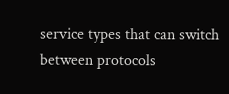service types that can switch between protocols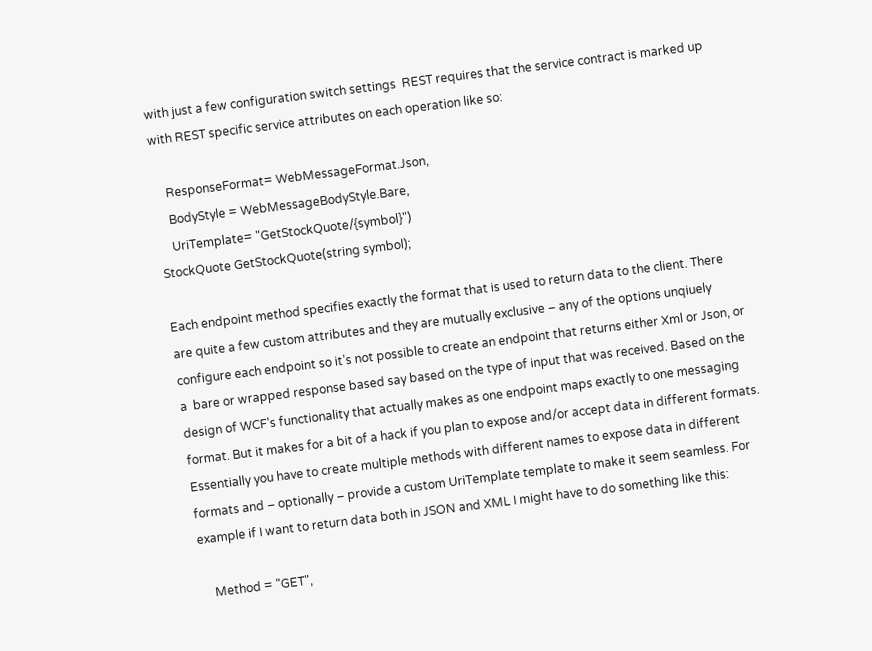with just a few configuration switch settings  REST requires that the service contract is marked up with REST specific service attributes on each operation like so:

    ResponseFormat= WebMessageFormat.Json,
    BodyStyle = WebMessageBodyStyle.Bare,
    UriTemplate= "GetStockQuote/{symbol}")
StockQuote GetStockQuote(string symbol);

Each endpoint method specifies exactly the format that is used to return data to the client. There are quite a few custom attributes and they are mutually exclusive – any of the options unqiuely configure each endpoint so it’s not possible to create an endpoint that returns either Xml or Json, or a  bare or wrapped response based say based on the type of input that was received. Based on the design of WCF’s functionality that actually makes as one endpoint maps exactly to one messaging format. But it makes for a bit of a hack if you plan to expose and/or accept data in different formats. Essentially you have to create multiple methods with different names to expose data in different formats and – optionally – provide a custom UriTemplate template to make it seem seamless. For example if I want to return data both in JSON and XML I might have to do something like this:

    Method = "GET",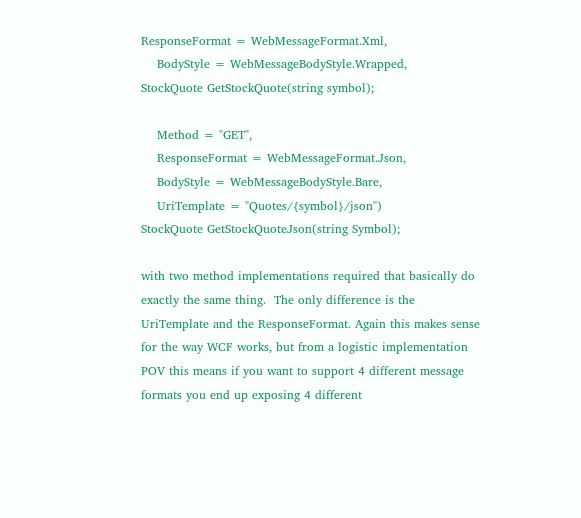ResponseFormat = WebMessageFormat.Xml,
    BodyStyle = WebMessageBodyStyle.Wrapped,
StockQuote GetStockQuote(string symbol);

    Method = "GET",
    ResponseFormat = WebMessageFormat.Json,
    BodyStyle = WebMessageBodyStyle.Bare,
    UriTemplate = "Quotes/{symbol}/json")
StockQuote GetStockQuoteJson(string Symbol);

with two method implementations required that basically do exactly the same thing.  The only difference is the UriTemplate and the ResponseFormat. Again this makes sense for the way WCF works, but from a logistic implementation POV this means if you want to support 4 different message formats you end up exposing 4 different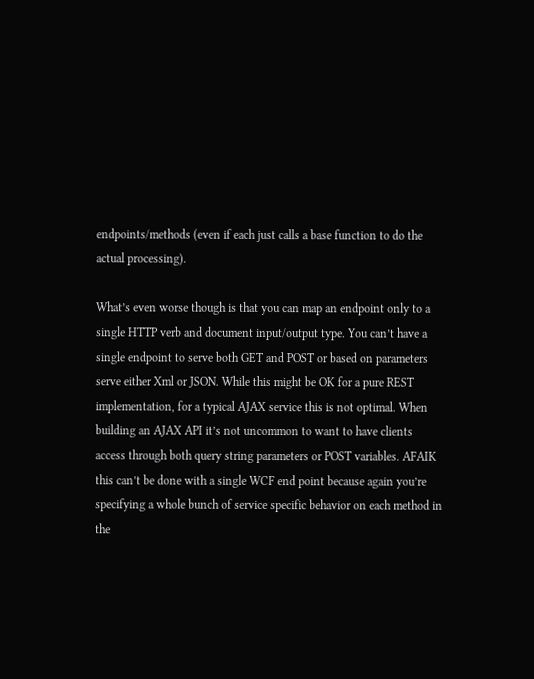endpoints/methods (even if each just calls a base function to do the actual processing).

What’s even worse though is that you can map an endpoint only to a single HTTP verb and document input/output type. You can’t have a single endpoint to serve both GET and POST or based on parameters serve either Xml or JSON. While this might be OK for a pure REST implementation, for a typical AJAX service this is not optimal. When building an AJAX API it’s not uncommon to want to have clients access through both query string parameters or POST variables. AFAIK this can’t be done with a single WCF end point because again you’re specifying a whole bunch of service specific behavior on each method in the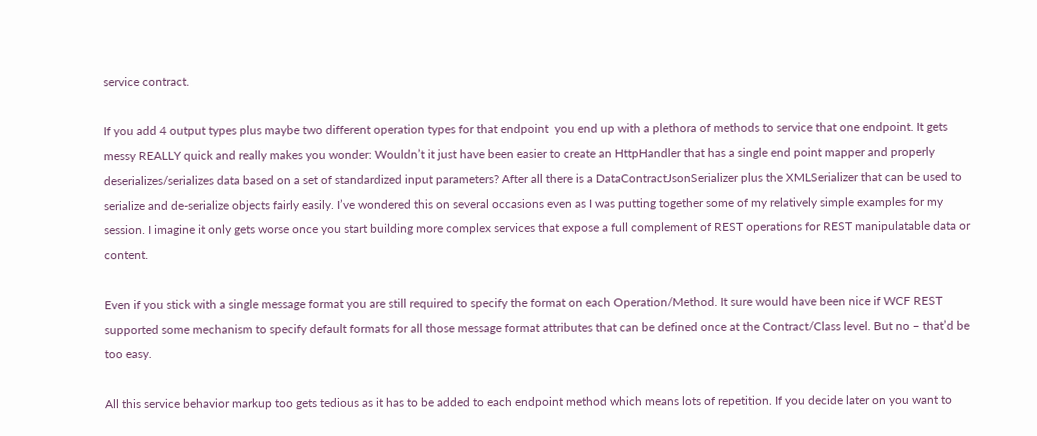service contract.

If you add 4 output types plus maybe two different operation types for that endpoint  you end up with a plethora of methods to service that one endpoint. It gets messy REALLY quick and really makes you wonder: Wouldn’t it just have been easier to create an HttpHandler that has a single end point mapper and properly deserializes/serializes data based on a set of standardized input parameters? After all there is a DataContractJsonSerializer plus the XMLSerializer that can be used to serialize and de-serialize objects fairly easily. I’ve wondered this on several occasions even as I was putting together some of my relatively simple examples for my session. I imagine it only gets worse once you start building more complex services that expose a full complement of REST operations for REST manipulatable data or content.

Even if you stick with a single message format you are still required to specify the format on each Operation/Method. It sure would have been nice if WCF REST supported some mechanism to specify default formats for all those message format attributes that can be defined once at the Contract/Class level. But no – that’d be too easy.

All this service behavior markup too gets tedious as it has to be added to each endpoint method which means lots of repetition. If you decide later on you want to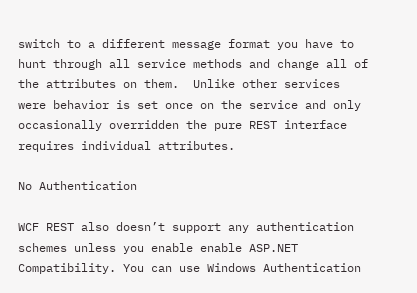switch to a different message format you have to hunt through all service methods and change all of the attributes on them.  Unlike other services were behavior is set once on the service and only occasionally overridden the pure REST interface requires individual attributes.

No Authentication

WCF REST also doesn’t support any authentication schemes unless you enable enable ASP.NET Compatibility. You can use Windows Authentication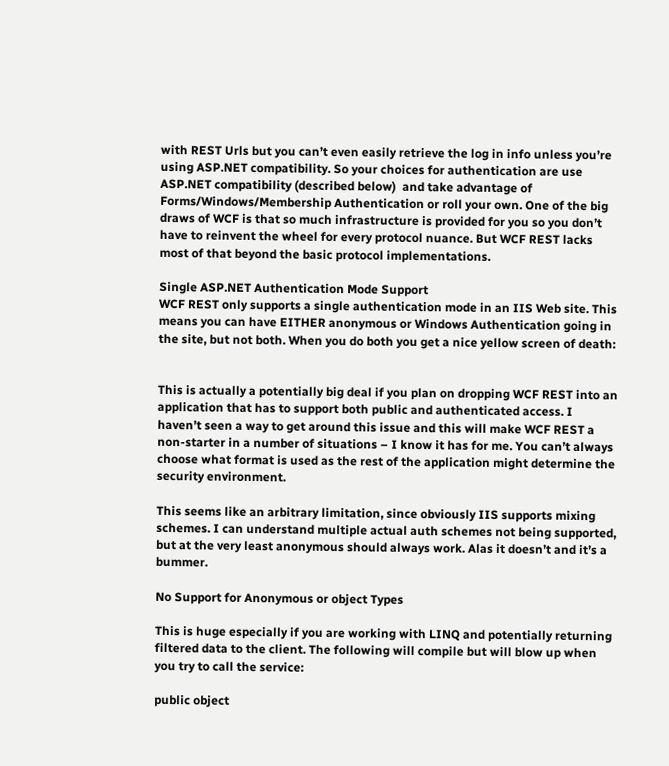with REST Urls but you can’t even easily retrieve the log in info unless you’re using ASP.NET compatibility. So your choices for authentication are use ASP.NET compatibility (described below)  and take advantage of Forms/Windows/Membership Authentication or roll your own. One of the big draws of WCF is that so much infrastructure is provided for you so you don’t have to reinvent the wheel for every protocol nuance. But WCF REST lacks most of that beyond the basic protocol implementations.

Single ASP.NET Authentication Mode Support
WCF REST only supports a single authentication mode in an IIS Web site. This means you can have EITHER anonymous or Windows Authentication going in the site, but not both. When you do both you get a nice yellow screen of death:


This is actually a potentially big deal if you plan on dropping WCF REST into an application that has to support both public and authenticated access. I haven’t seen a way to get around this issue and this will make WCF REST a non-starter in a number of situations – I know it has for me. You can’t always choose what format is used as the rest of the application might determine the security environment.

This seems like an arbitrary limitation, since obviously IIS supports mixing schemes. I can understand multiple actual auth schemes not being supported, but at the very least anonymous should always work. Alas it doesn’t and it’s a bummer.

No Support for Anonymous or object Types

This is huge especially if you are working with LINQ and potentially returning filtered data to the client. The following will compile but will blow up when you try to call the service:

public object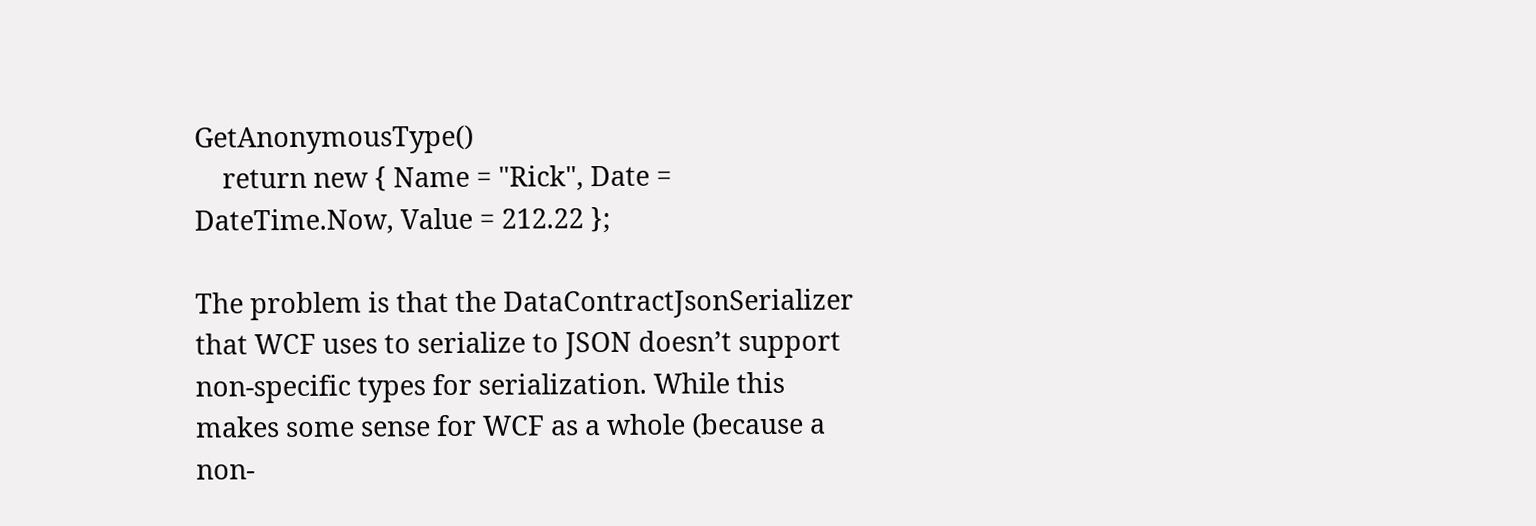GetAnonymousType()
    return new { Name = "Rick", Date = DateTime.Now, Value = 212.22 };

The problem is that the DataContractJsonSerializer that WCF uses to serialize to JSON doesn’t support non-specific types for serialization. While this makes some sense for WCF as a whole (because a non-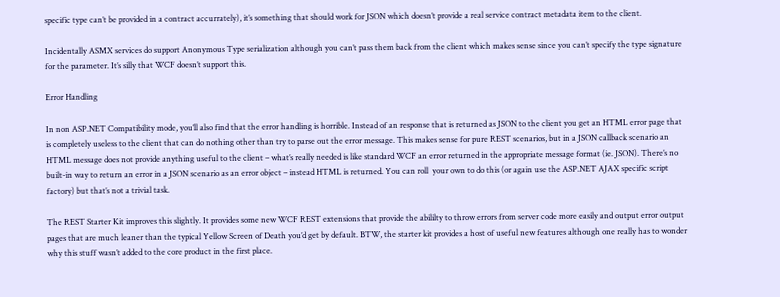specific type can’t be provided in a contract accurrately), it’s something that should work for JSON which doesn’t provide a real service contract metadata item to the client.

Incidentally ASMX services do support Anonymous Type serialization although you can’t pass them back from the client which makes sense since you can’t specify the type signature for the parameter. It’s silly that WCF doesn’t support this.

Error Handling

In non ASP.NET Compatibility mode, you’ll also find that the error handling is horrible. Instead of an response that is returned as JSON to the client you get an HTML error page that is completely useless to the client that can do nothing other than try to parse out the error message. This makes sense for pure REST scenarios, but in a JSON callback scenario an HTML message does not provide anything useful to the client – what’s really needed is like standard WCF an error returned in the appropriate message format (ie. JSON). There’s no built-in way to return an error in a JSON scenario as an error object – instead HTML is returned. You can roll  your own to do this (or again use the ASP.NET AJAX specific script factory) but that’s not a trivial task.

The REST Starter Kit improves this slightly. It provides some new WCF REST extensions that provide the abililty to throw errors from server code more easily and output error output pages that are much leaner than the typical Yellow Screen of Death you’d get by default. BTW, the starter kit provides a host of useful new features although one really has to wonder why this stuff wasn’t added to the core product in the first place.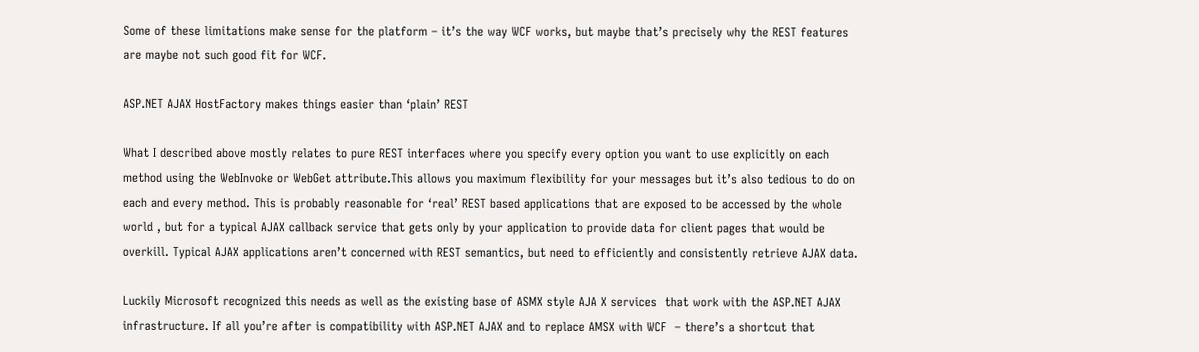Some of these limitations make sense for the platform – it’s the way WCF works, but maybe that’s precisely why the REST features are maybe not such good fit for WCF.

ASP.NET AJAX HostFactory makes things easier than ‘plain’ REST

What I described above mostly relates to pure REST interfaces where you specify every option you want to use explicitly on each method using the WebInvoke or WebGet attribute.This allows you maximum flexibility for your messages but it’s also tedious to do on each and every method. This is probably reasonable for ‘real’ REST based applications that are exposed to be accessed by the whole world , but for a typical AJAX callback service that gets only by your application to provide data for client pages that would be overkill. Typical AJAX applications aren’t concerned with REST semantics, but need to efficiently and consistently retrieve AJAX data.

Luckily Microsoft recognized this needs as well as the existing base of ASMX style AJA X services  that work with the ASP.NET AJAX infrastructure. If all you’re after is compatibility with ASP.NET AJAX and to replace AMSX with WCF  – there’s a shortcut that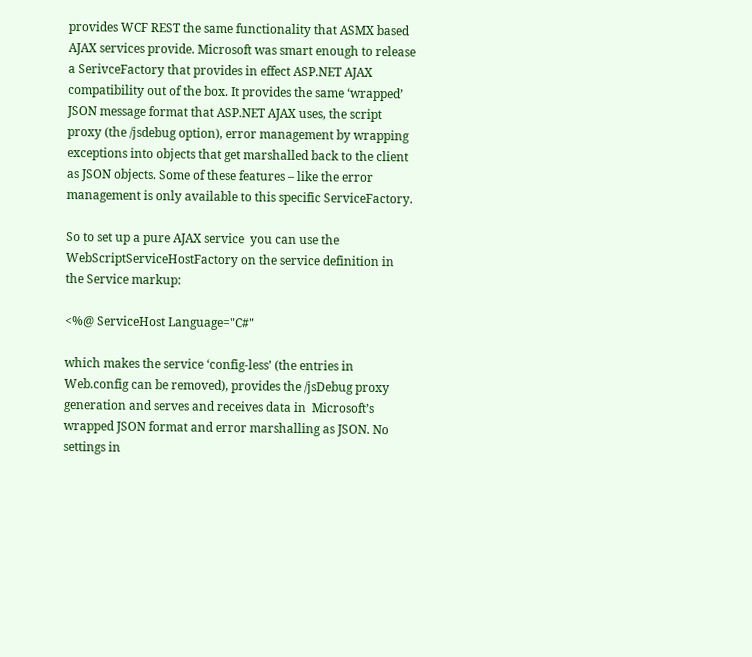provides WCF REST the same functionality that ASMX based AJAX services provide. Microsoft was smart enough to release a SerivceFactory that provides in effect ASP.NET AJAX compatibility out of the box. It provides the same ‘wrapped’ JSON message format that ASP.NET AJAX uses, the script proxy (the /jsdebug option), error management by wrapping exceptions into objects that get marshalled back to the client as JSON objects. Some of these features – like the error management is only available to this specific ServiceFactory.

So to set up a pure AJAX service  you can use the WebScriptServiceHostFactory on the service definition in the Service markup:

<%@ ServiceHost Language="C#"

which makes the service ‘config-less’ (the entries in Web.config can be removed), provides the /jsDebug proxy generation and serves and receives data in  Microsoft’s wrapped JSON format and error marshalling as JSON. No settings in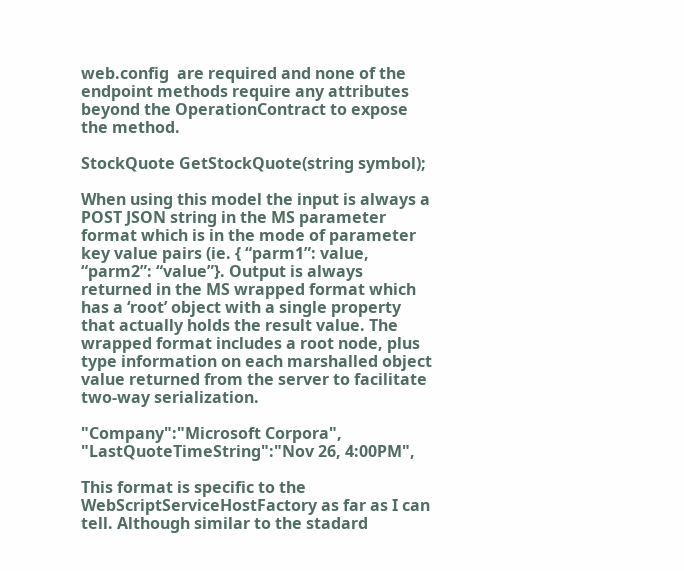web.config  are required and none of the endpoint methods require any attributes beyond the OperationContract to expose the method.

StockQuote GetStockQuote(string symbol);

When using this model the input is always a POST JSON string in the MS parameter format which is in the mode of parameter key value pairs (ie. { “parm1”: value, “parm2”: “value”}. Output is always returned in the MS wrapped format which has a ‘root’ object with a single property that actually holds the result value. The wrapped format includes a root node, plus type information on each marshalled object value returned from the server to facilitate two-way serialization.

"Company":"Microsoft Corpora",
"LastQuoteTimeString":"Nov 26, 4:00PM",

This format is specific to the WebScriptServiceHostFactory as far as I can tell. Although similar to the stadard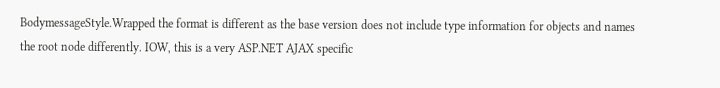BodymessageStyle.Wrapped the format is different as the base version does not include type information for objects and names the root node differently. IOW, this is a very ASP.NET AJAX specific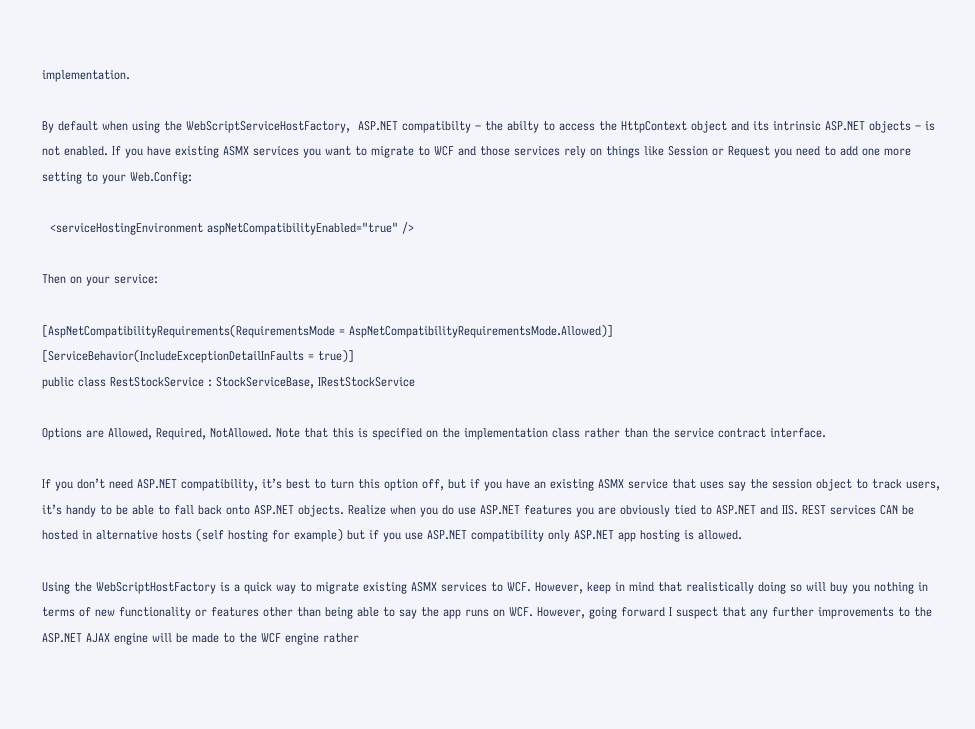implementation.

By default when using the WebScriptServiceHostFactory,  ASP.NET compatibilty – the abilty to access the HttpContext object and its intrinsic ASP.NET objects – is not enabled. If you have existing ASMX services you want to migrate to WCF and those services rely on things like Session or Request you need to add one more setting to your Web.Config:

  <serviceHostingEnvironment aspNetCompatibilityEnabled="true" />

Then on your service:

[AspNetCompatibilityRequirements(RequirementsMode = AspNetCompatibilityRequirementsMode.Allowed)]
[ServiceBehavior(IncludeExceptionDetailInFaults = true)]
public class RestStockService : StockServiceBase, IRestStockService

Options are Allowed, Required, NotAllowed. Note that this is specified on the implementation class rather than the service contract interface.

If you don’t need ASP.NET compatibility, it’s best to turn this option off, but if you have an existing ASMX service that uses say the session object to track users, it’s handy to be able to fall back onto ASP.NET objects. Realize when you do use ASP.NET features you are obviously tied to ASP.NET and IIS. REST services CAN be hosted in alternative hosts (self hosting for example) but if you use ASP.NET compatibility only ASP.NET app hosting is allowed.

Using the WebScriptHostFactory is a quick way to migrate existing ASMX services to WCF. However, keep in mind that realistically doing so will buy you nothing in terms of new functionality or features other than being able to say the app runs on WCF. However, going forward I suspect that any further improvements to the ASP.NET AJAX engine will be made to the WCF engine rather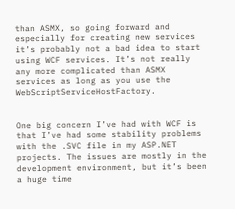than ASMX, so going forward and especially for creating new services it’s probably not a bad idea to start using WCF services. It’s not really any more complicated than ASMX services as long as you use the WebScriptServiceHostFactory.


One big concern I’ve had with WCF is that I’ve had some stability problems with the .SVC file in my ASP.NET projects. The issues are mostly in the development environment, but it’s been a huge time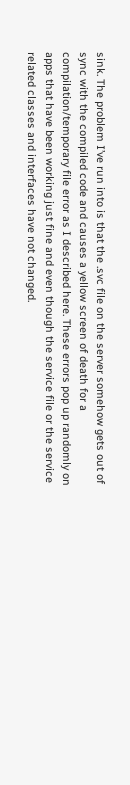sink. The problem I’ve run into is that the .svc file on the server somehow gets out of sync with the compiled code and causes a yellow screen of death for a compilation/temporary file error as I described here. These errors pop up randomly on apps that have been working just fine and even though the service file or the service related classes and interfaces have not changed.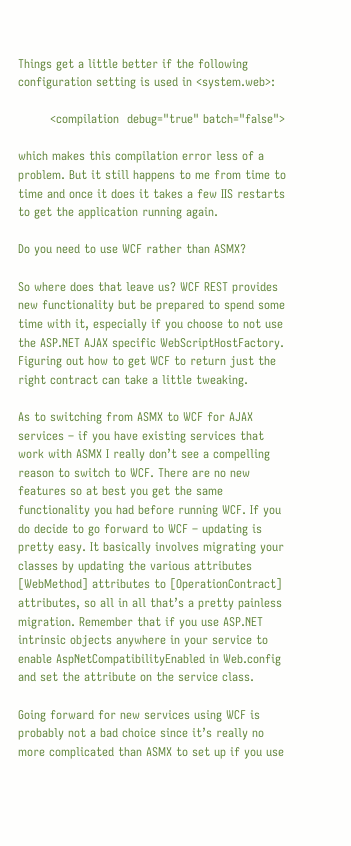Things get a little better if the following configuration setting is used in <system.web>:

        <compilation  debug="true" batch="false">

which makes this compilation error less of a problem. But it still happens to me from time to time and once it does it takes a few IIS restarts to get the application running again.

Do you need to use WCF rather than ASMX?

So where does that leave us? WCF REST provides new functionality but be prepared to spend some time with it, especially if you choose to not use the ASP.NET AJAX specific WebScriptHostFactory. Figuring out how to get WCF to return just the right contract can take a little tweaking.

As to switching from ASMX to WCF for AJAX services – if you have existing services that work with ASMX I really don’t see a compelling reason to switch to WCF. There are no new features so at best you get the same functionality you had before running WCF. If you do decide to go forward to WCF – updating is pretty easy. It basically involves migrating your classes by updating the various attributes [WebMethod] attributes to [OperationContract] attributes, so all in all that’s a pretty painless migration. Remember that if you use ASP.NET intrinsic objects anywhere in your service to enable AspNetCompatibilityEnabled in Web.config and set the attribute on the service class.

Going forward for new services using WCF is probably not a bad choice since it’s really no more complicated than ASMX to set up if you use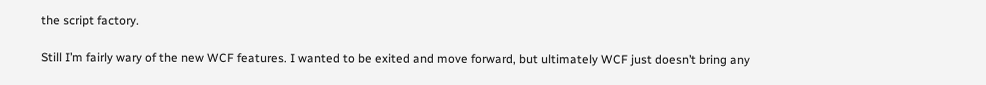the script factory.

Still I’m fairly wary of the new WCF features. I wanted to be exited and move forward, but ultimately WCF just doesn’t bring any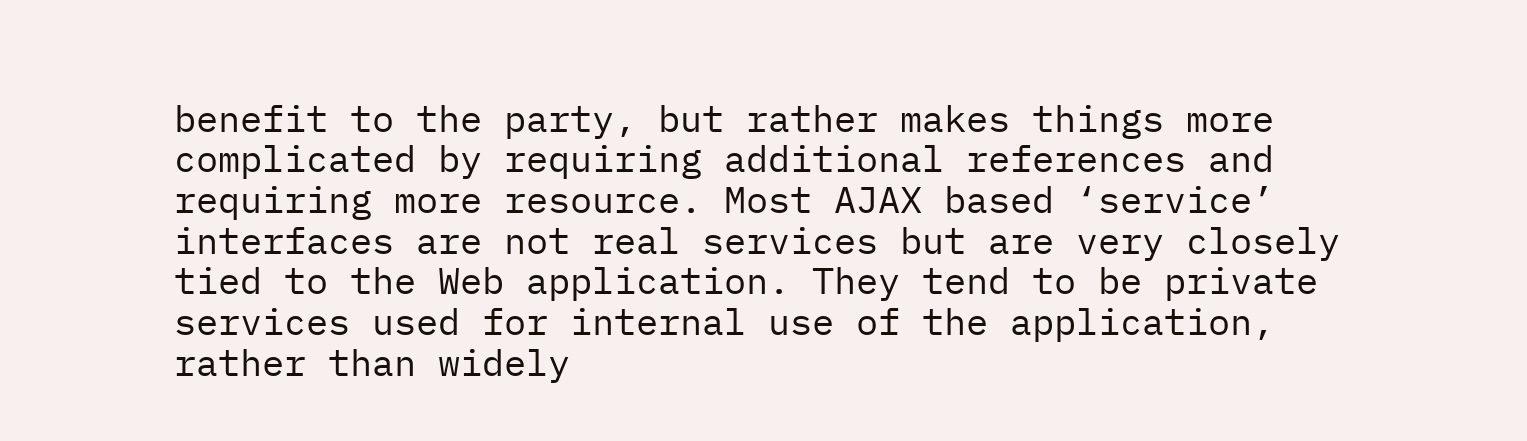benefit to the party, but rather makes things more complicated by requiring additional references and  requiring more resource. Most AJAX based ‘service’ interfaces are not real services but are very closely tied to the Web application. They tend to be private services used for internal use of the application, rather than widely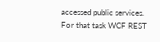accessed public services. For that task WCF REST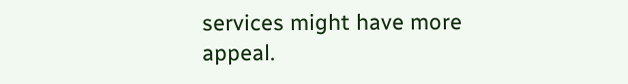services might have more appeal.